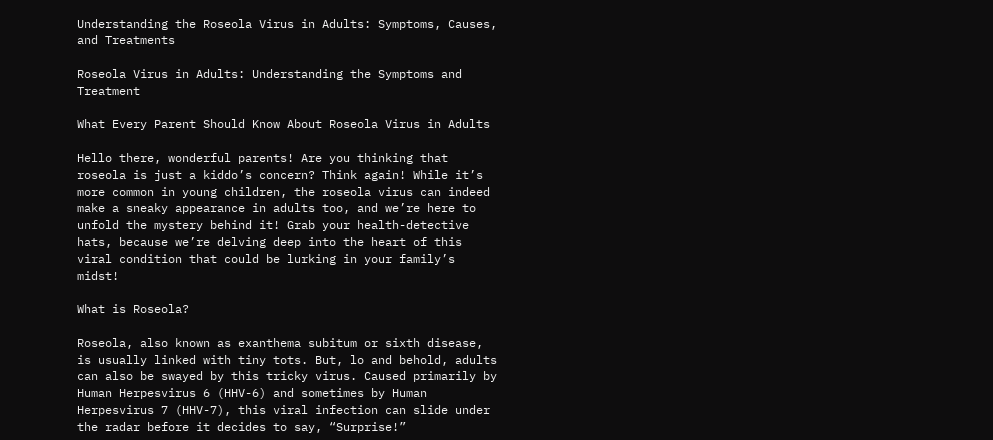Understanding the Roseola Virus in Adults: Symptoms, Causes, and Treatments

Roseola Virus in Adults: Understanding the Symptoms and Treatment

What Every Parent Should Know About Roseola Virus in Adults

Hello there, wonderful parents! Are you thinking that roseola is just a kiddo’s concern? Think again! While it’s more common in young children, the roseola virus can indeed make a sneaky appearance in adults too, and we’re here to unfold the mystery behind it! Grab your health-detective hats, because we’re delving deep into the heart of this viral condition that could be lurking in your family’s midst!

What is Roseola?

Roseola, also known as exanthema subitum or sixth disease, is usually linked with tiny tots. But, lo and behold, adults can also be swayed by this tricky virus. Caused primarily by Human Herpesvirus 6 (HHV-6) and sometimes by Human Herpesvirus 7 (HHV-7), this viral infection can slide under the radar before it decides to say, “Surprise!”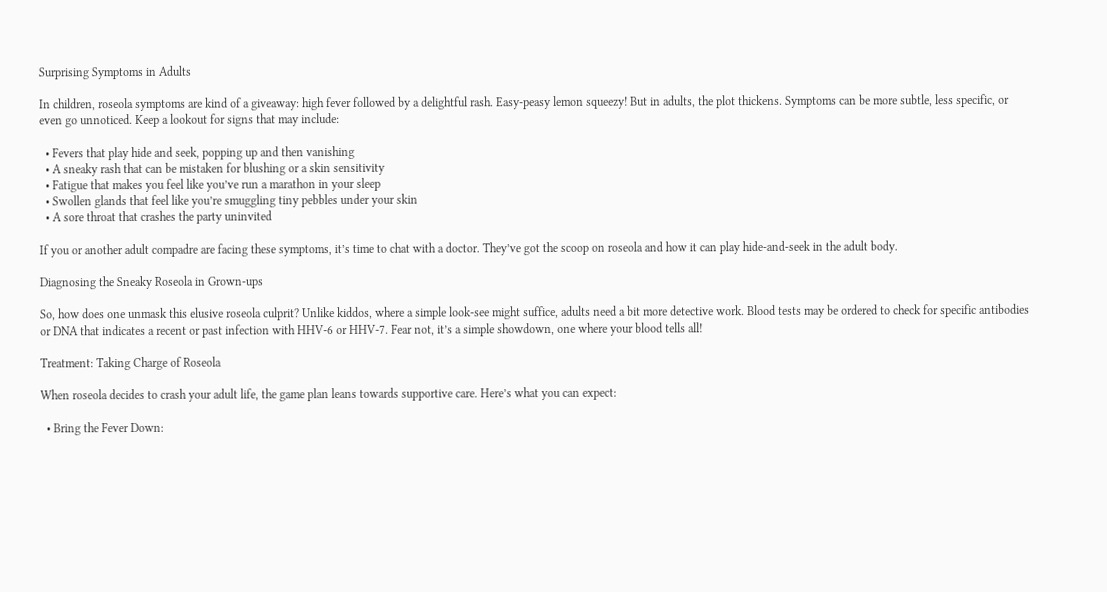Surprising Symptoms in Adults

In children, roseola symptoms are kind of a giveaway: high fever followed by a delightful rash. Easy-peasy lemon squeezy! But in adults, the plot thickens. Symptoms can be more subtle, less specific, or even go unnoticed. Keep a lookout for signs that may include:

  • Fevers that play hide and seek, popping up and then vanishing
  • A sneaky rash that can be mistaken for blushing or a skin sensitivity
  • Fatigue that makes you feel like you’ve run a marathon in your sleep
  • Swollen glands that feel like you’re smuggling tiny pebbles under your skin
  • A sore throat that crashes the party uninvited

If you or another adult compadre are facing these symptoms, it’s time to chat with a doctor. They’ve got the scoop on roseola and how it can play hide-and-seek in the adult body.

Diagnosing the Sneaky Roseola in Grown-ups

So, how does one unmask this elusive roseola culprit? Unlike kiddos, where a simple look-see might suffice, adults need a bit more detective work. Blood tests may be ordered to check for specific antibodies or DNA that indicates a recent or past infection with HHV-6 or HHV-7. Fear not, it’s a simple showdown, one where your blood tells all!

Treatment: Taking Charge of Roseola

When roseola decides to crash your adult life, the game plan leans towards supportive care. Here’s what you can expect:

  • Bring the Fever Down: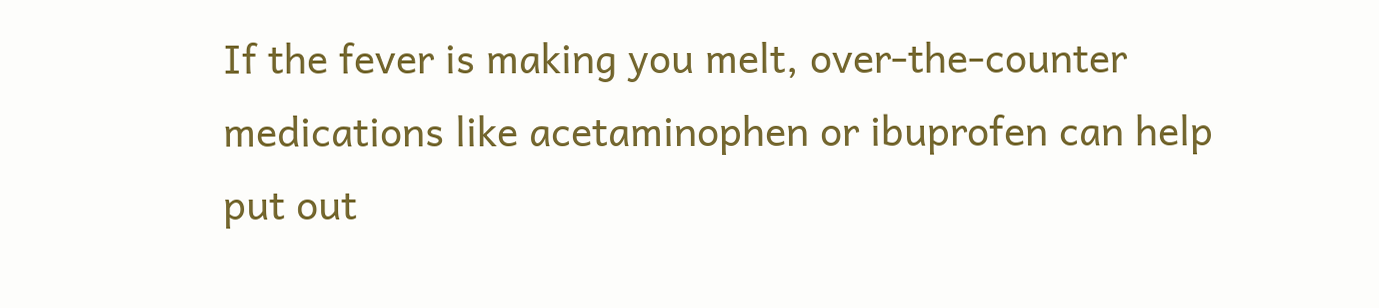If the fever is making you melt, over-the-counter medications like acetaminophen or ibuprofen can help put out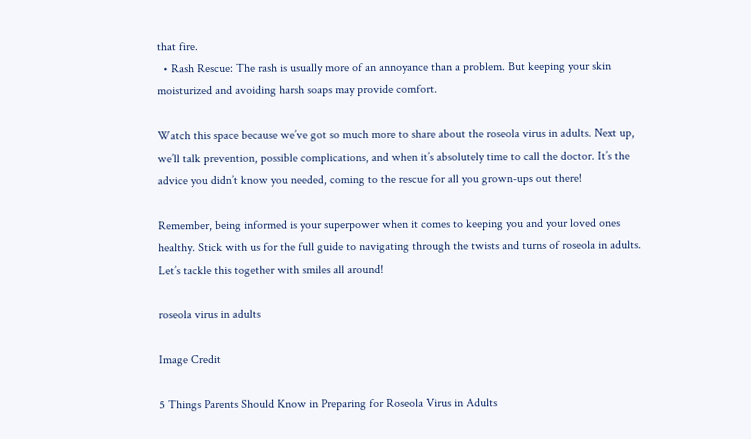that fire.
  • Rash Rescue: The rash is usually more of an annoyance than a problem. But keeping your skin moisturized and avoiding harsh soaps may provide comfort.

Watch this space because we’ve got so much more to share about the roseola virus in adults. Next up, we’ll talk prevention, possible complications, and when it’s absolutely time to call the doctor. It’s the advice you didn’t know you needed, coming to the rescue for all you grown-ups out there!

Remember, being informed is your superpower when it comes to keeping you and your loved ones healthy. Stick with us for the full guide to navigating through the twists and turns of roseola in adults. Let’s tackle this together with smiles all around!

roseola virus in adults

Image Credit

5 Things Parents Should Know in Preparing for Roseola Virus in Adults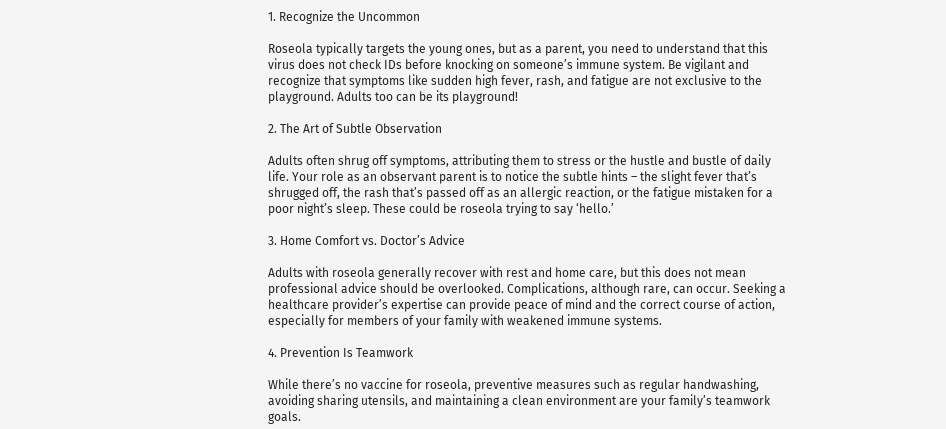1. Recognize the Uncommon

Roseola typically targets the young ones, but as a parent, you need to understand that this virus does not check IDs before knocking on someone’s immune system. Be vigilant and recognize that symptoms like sudden high fever, rash, and fatigue are not exclusive to the playground. Adults too can be its playground!

2. The Art of Subtle Observation

Adults often shrug off symptoms, attributing them to stress or the hustle and bustle of daily life. Your role as an observant parent is to notice the subtle hints – the slight fever that’s shrugged off, the rash that’s passed off as an allergic reaction, or the fatigue mistaken for a poor night’s sleep. These could be roseola trying to say ‘hello.’

3. Home Comfort vs. Doctor’s Advice

Adults with roseola generally recover with rest and home care, but this does not mean professional advice should be overlooked. Complications, although rare, can occur. Seeking a healthcare provider’s expertise can provide peace of mind and the correct course of action, especially for members of your family with weakened immune systems.

4. Prevention Is Teamwork

While there’s no vaccine for roseola, preventive measures such as regular handwashing, avoiding sharing utensils, and maintaining a clean environment are your family’s teamwork goals.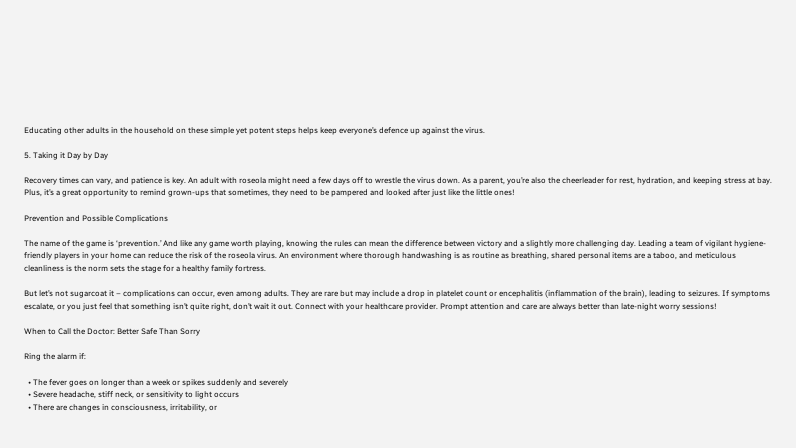Educating other adults in the household on these simple yet potent steps helps keep everyone’s defence up against the virus.

5. Taking it Day by Day

Recovery times can vary, and patience is key. An adult with roseola might need a few days off to wrestle the virus down. As a parent, you’re also the cheerleader for rest, hydration, and keeping stress at bay. Plus, it’s a great opportunity to remind grown-ups that sometimes, they need to be pampered and looked after just like the little ones!

Prevention and Possible Complications

The name of the game is ‘prevention.’ And like any game worth playing, knowing the rules can mean the difference between victory and a slightly more challenging day. Leading a team of vigilant hygiene-friendly players in your home can reduce the risk of the roseola virus. An environment where thorough handwashing is as routine as breathing, shared personal items are a taboo, and meticulous cleanliness is the norm sets the stage for a healthy family fortress.

But let’s not sugarcoat it – complications can occur, even among adults. They are rare but may include a drop in platelet count or encephalitis (inflammation of the brain), leading to seizures. If symptoms escalate, or you just feel that something isn’t quite right, don’t wait it out. Connect with your healthcare provider. Prompt attention and care are always better than late-night worry sessions!

When to Call the Doctor: Better Safe Than Sorry

Ring the alarm if:

  • The fever goes on longer than a week or spikes suddenly and severely
  • Severe headache, stiff neck, or sensitivity to light occurs
  • There are changes in consciousness, irritability, or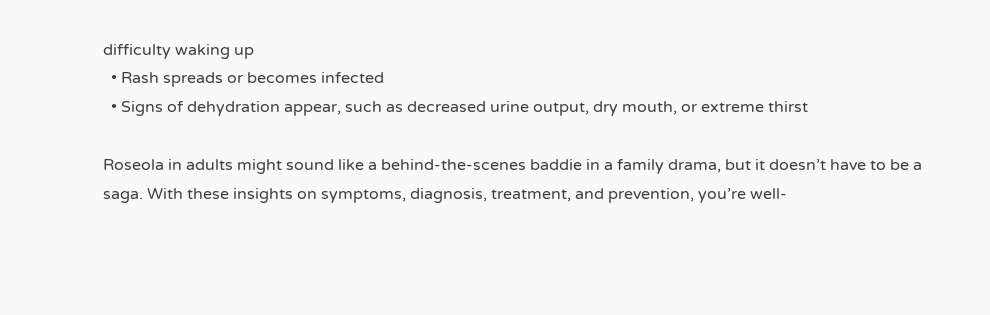difficulty waking up
  • Rash spreads or becomes infected
  • Signs of dehydration appear, such as decreased urine output, dry mouth, or extreme thirst

Roseola in adults might sound like a behind-the-scenes baddie in a family drama, but it doesn’t have to be a saga. With these insights on symptoms, diagnosis, treatment, and prevention, you’re well-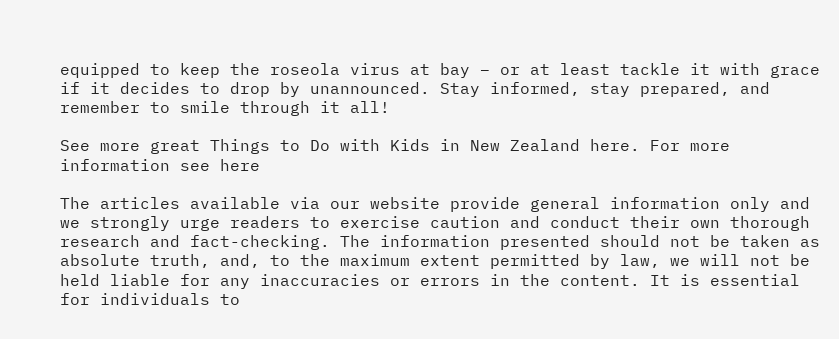equipped to keep the roseola virus at bay – or at least tackle it with grace if it decides to drop by unannounced. Stay informed, stay prepared, and remember to smile through it all!

See more great Things to Do with Kids in New Zealand here. For more information see here

The articles available via our website provide general information only and we strongly urge readers to exercise caution and conduct their own thorough research and fact-checking. The information presented should not be taken as absolute truth, and, to the maximum extent permitted by law, we will not be held liable for any inaccuracies or errors in the content. It is essential for individuals to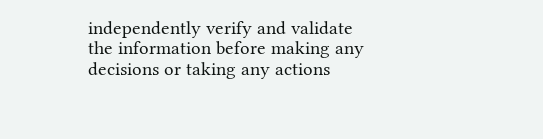independently verify and validate the information before making any decisions or taking any actions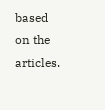based on the articles.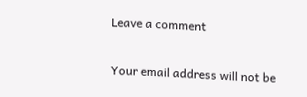Leave a comment

Your email address will not be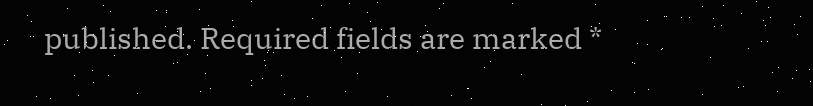published. Required fields are marked *